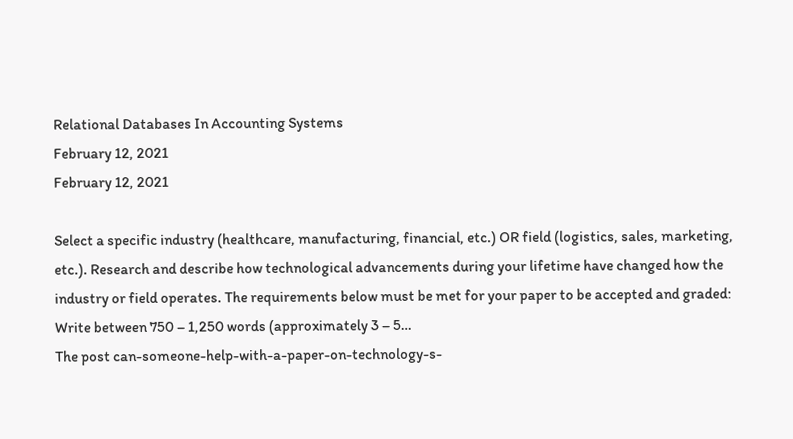Relational Databases In Accounting Systems
February 12, 2021
February 12, 2021

Select a specific industry (healthcare, manufacturing, financial, etc.) OR field (logistics, sales, marketing, etc.). Research and describe how technological advancements during your lifetime have changed how the industry or field operates. The requirements below must be met for your paper to be accepted and graded: Write between 750 – 1,250 words (approximately 3 – 5…
The post can-someone-help-with-a-paper-on-technology-s-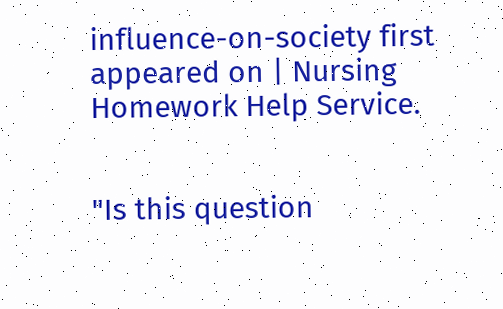influence-on-society first appeared on | Nursing Homework Help Service.


"Is this question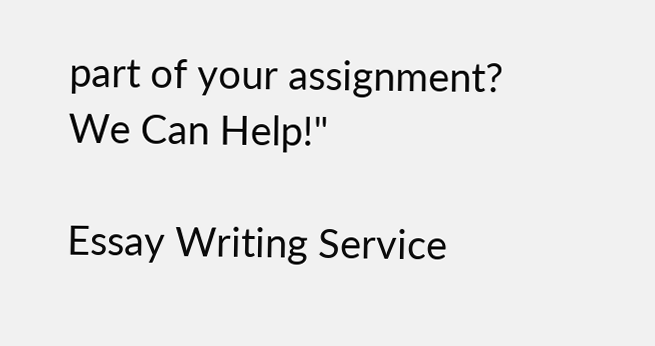part of your assignment? We Can Help!"

Essay Writing Service